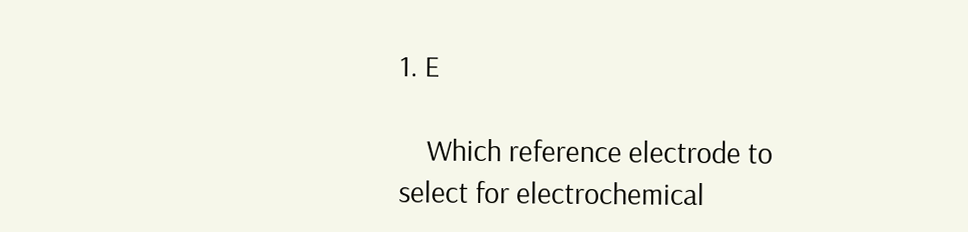1. E

    Which reference electrode to select for electrochemical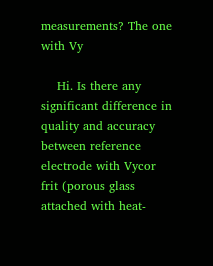measurements? The one with Vy

    Hi. Is there any significant difference in quality and accuracy between reference electrode with Vycor frit (porous glass attached with heat-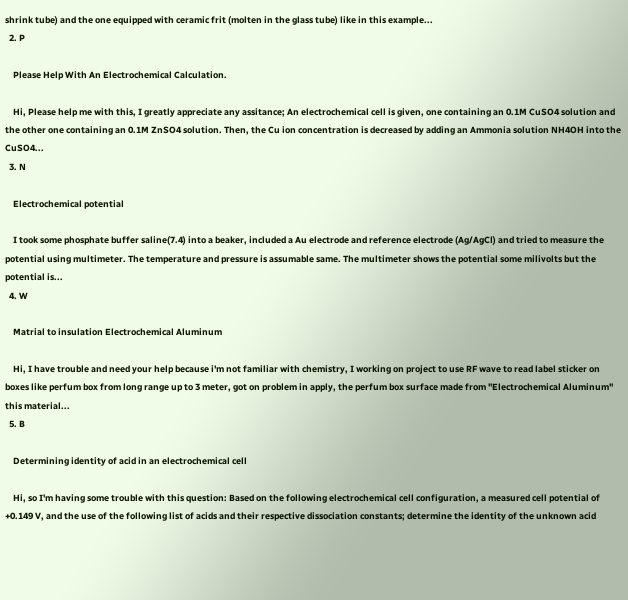shrink tube) and the one equipped with ceramic frit (molten in the glass tube) like in this example...
  2. P

    Please Help With An Electrochemical Calculation.

    Hi, Please help me with this, I greatly appreciate any assitance; An electrochemical cell is given, one containing an 0.1M CuSO4 solution and the other one containing an 0.1M ZnSO4 solution. Then, the Cu ion concentration is decreased by adding an Ammonia solution NH4OH into the CuSO4...
  3. N

    Electrochemical potential

    I took some phosphate buffer saline(7.4) into a beaker, included a Au electrode and reference electrode (Ag/AgCl) and tried to measure the potential using multimeter. The temperature and pressure is assumable same. The multimeter shows the potential some milivolts but the potential is...
  4. W

    Matrial to insulation Electrochemical Aluminum

    Hi, I have trouble and need your help because i'm not familiar with chemistry, I working on project to use RF wave to read label sticker on boxes like perfum box from long range up to 3 meter, got on problem in apply, the perfum box surface made from "Electrochemical Aluminum" this material...
  5. B

    Determining identity of acid in an electrochemical cell

    Hi, so I'm having some trouble with this question: Based on the following electrochemical cell configuration, a measured cell potential of +0.149 V, and the use of the following list of acids and their respective dissociation constants; determine the identity of the unknown acid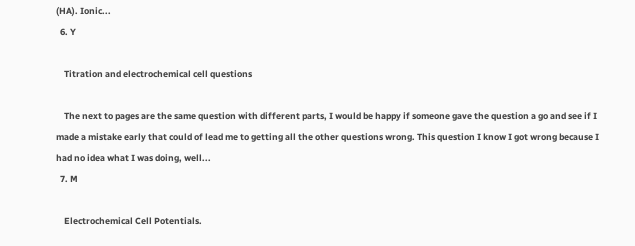(HA). Ionic...
  6. Y

    Titration and electrochemical cell questions

    The next to pages are the same question with different parts, I would be happy if someone gave the question a go and see if I made a mistake early that could of lead me to getting all the other questions wrong. This question I know I got wrong because I had no idea what I was doing, well...
  7. M

    Electrochemical Cell Potentials.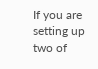If you are setting up two of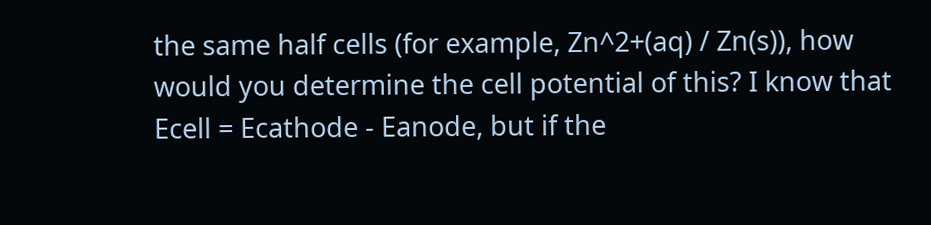the same half cells (for example, Zn^2+(aq) / Zn(s)), how would you determine the cell potential of this? I know that Ecell = Ecathode - Eanode, but if the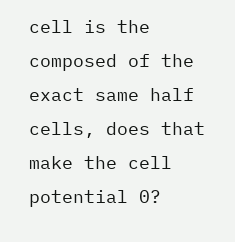cell is the composed of the exact same half cells, does that make the cell potential 0?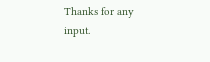Thanks for any input.